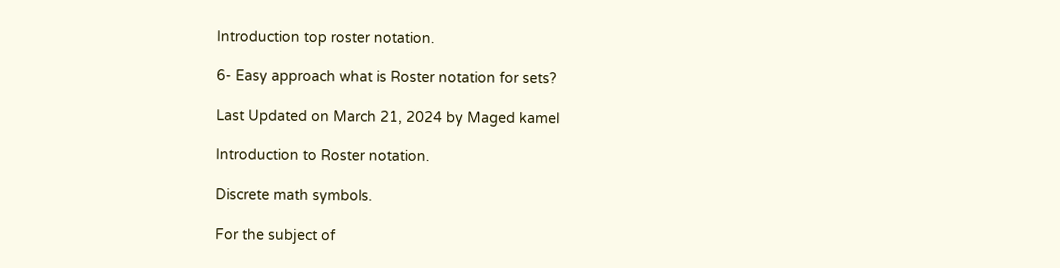Introduction top roster notation.

6- Easy approach what is Roster notation for sets?

Last Updated on March 21, 2024 by Maged kamel

Introduction to Roster notation.

Discrete math symbols.

For the subject of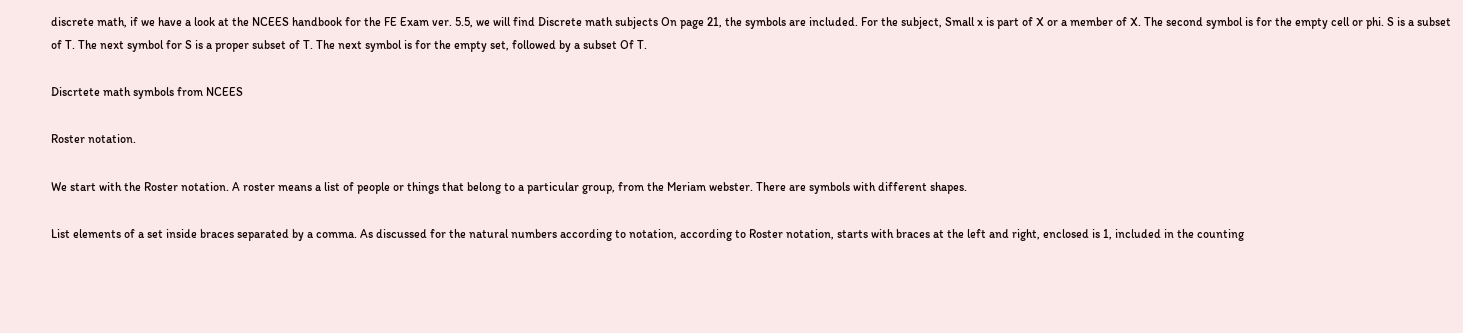discrete math, if we have a look at the NCEES handbook for the FE Exam ver. 5.5, we will find Discrete math subjects On page 21, the symbols are included. For the subject, Small x is part of X or a member of X. The second symbol is for the empty cell or phi. S is a subset of T. The next symbol for S is a proper subset of T. The next symbol is for the empty set, followed by a subset Of T.

Discrtete math symbols from NCEES

Roster notation.

We start with the Roster notation. A roster means a list of people or things that belong to a particular group, from the Meriam webster. There are symbols with different shapes.

List elements of a set inside braces separated by a comma. As discussed for the natural numbers according to notation, according to Roster notation, starts with braces at the left and right, enclosed is 1, included in the counting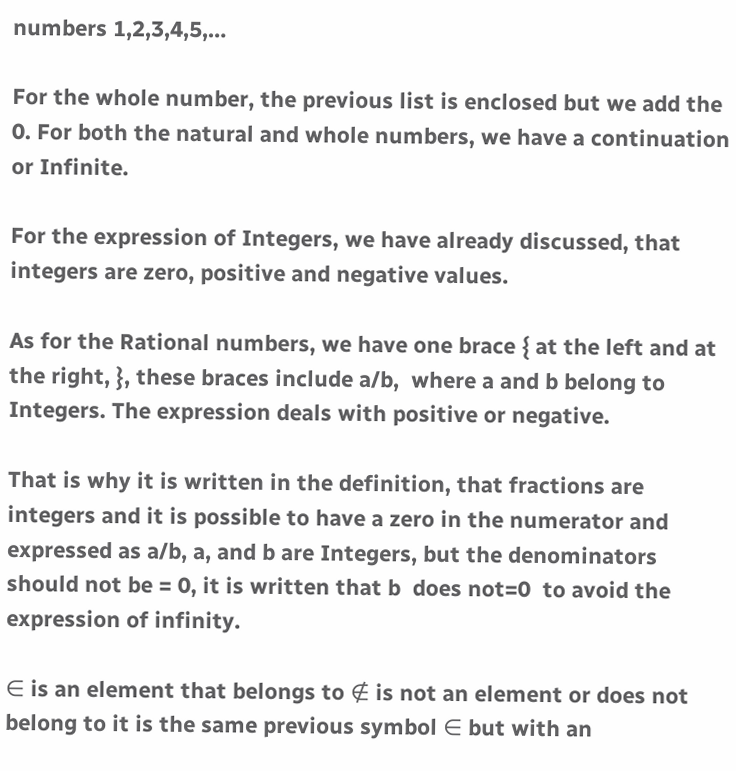numbers 1,2,3,4,5,…

For the whole number, the previous list is enclosed but we add the 0. For both the natural and whole numbers, we have a continuation or Infinite.

For the expression of Integers, we have already discussed, that integers are zero, positive and negative values.

As for the Rational numbers, we have one brace { at the left and at the right, }, these braces include a/b,  where a and b belong to Integers. The expression deals with positive or negative.

That is why it is written in the definition, that fractions are integers and it is possible to have a zero in the numerator and expressed as a/b, a, and b are Integers, but the denominators should not be = 0, it is written that b  does not=0  to avoid the expression of infinity.

∈ is an element that belongs to ∉ is not an element or does not belong to it is the same previous symbol ∈ but with an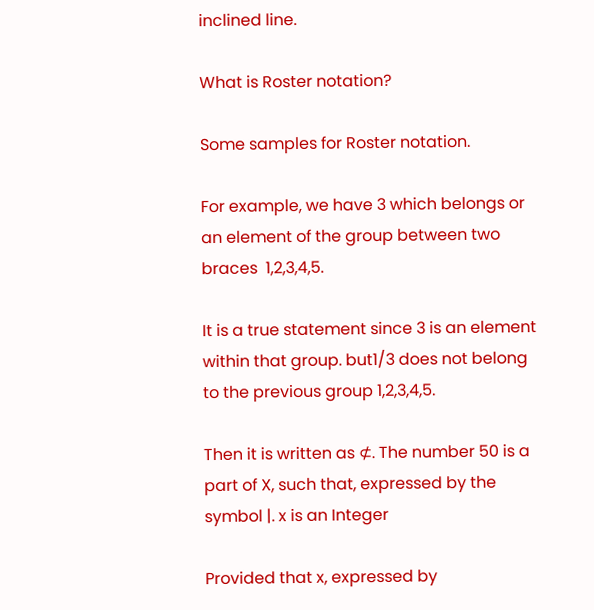inclined line.

What is Roster notation?

Some samples for Roster notation.

For example, we have 3 which belongs or an element of the group between two braces  1,2,3,4,5.

It is a true statement since 3 is an element within that group. but1/3 does not belong to the previous group 1,2,3,4,5.

Then it is written as ⊄. The number 50 is a part of X, such that, expressed by the symbol |. x is an Integer

Provided that x, expressed by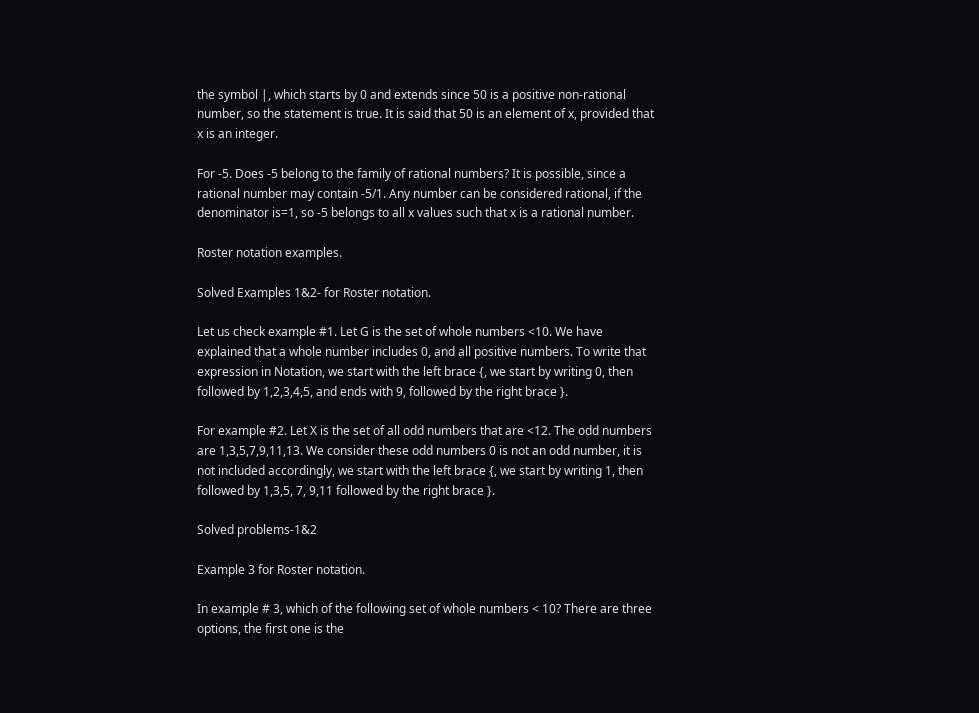the symbol |, which starts by 0 and extends since 50 is a positive non-rational number, so the statement is true. It is said that 50 is an element of x, provided that x is an integer.

For -5. Does -5 belong to the family of rational numbers? It is possible, since a rational number may contain -5/1. Any number can be considered rational, if the denominator is=1, so -5 belongs to all x values such that x is a rational number.

Roster notation examples.

Solved Examples 1&2- for Roster notation.

Let us check example #1. Let G is the set of whole numbers <10. We have explained that a whole number includes 0, and all positive numbers. To write that expression in Notation, we start with the left brace {, we start by writing 0, then followed by 1,2,3,4,5, and ends with 9, followed by the right brace }.

For example #2. Let X is the set of all odd numbers that are <12. The odd numbers are 1,3,5,7,9,11,13. We consider these odd numbers 0 is not an odd number, it is not included accordingly, we start with the left brace {, we start by writing 1, then followed by 1,3,5, 7, 9,11 followed by the right brace }.

Solved problems-1&2

Example 3 for Roster notation.

In example # 3, which of the following set of whole numbers < 10? There are three options, the first one is the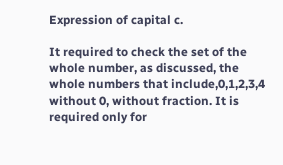Expression of capital c.

It required to check the set of the whole number, as discussed, the whole numbers that include,0,1,2,3,4 without 0, without fraction. It is required only for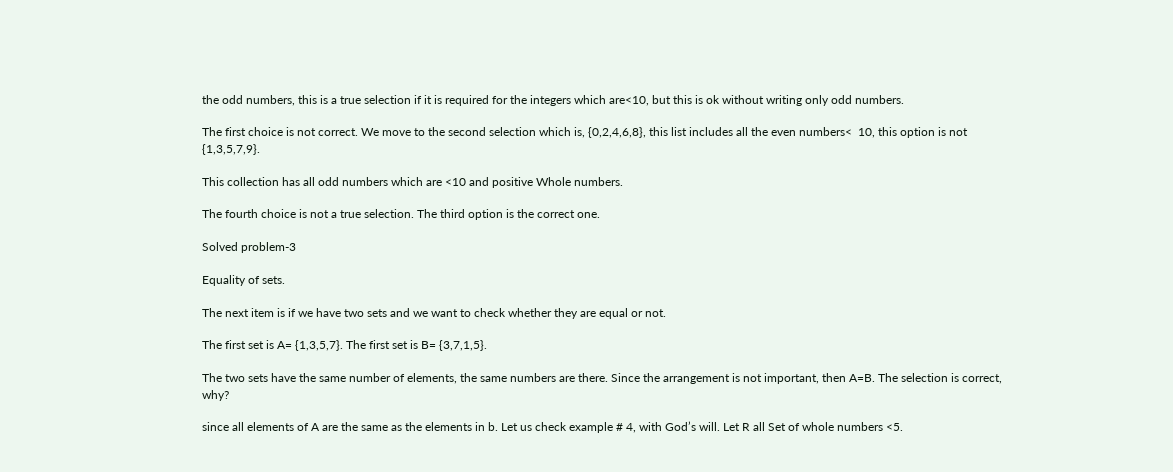the odd numbers, this is a true selection if it is required for the integers which are<10, but this is ok without writing only odd numbers.

The first choice is not correct. We move to the second selection which is, {0,2,4,6,8}, this list includes all the even numbers<  10, this option is not {1,3,5,7,9}.

This collection has all odd numbers which are <10 and positive Whole numbers.

The fourth choice is not a true selection. The third option is the correct one.

Solved problem-3

Equality of sets.

The next item is if we have two sets and we want to check whether they are equal or not.

The first set is A= {1,3,5,7}. The first set is B= {3,7,1,5}.

The two sets have the same number of elements, the same numbers are there. Since the arrangement is not important, then A=B. The selection is correct, why?

since all elements of A are the same as the elements in b. Let us check example # 4, with God’s will. Let R all Set of whole numbers <5.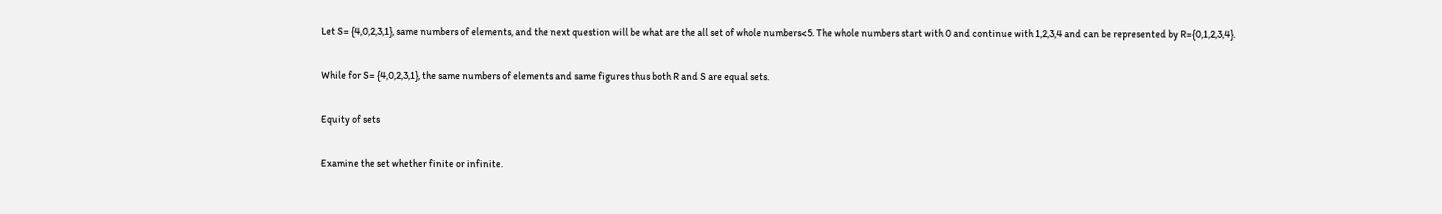Let S= {4,0,2,3,1}, same numbers of elements, and the next question will be what are the all set of whole numbers<5. The whole numbers start with 0 and continue with 1,2,3,4 and can be represented by R={0,1,2,3,4}.

While for S= {4,0,2,3,1}, the same numbers of elements and same figures thus both R and S are equal sets.

Equity of sets

Examine the set whether finite or infinite.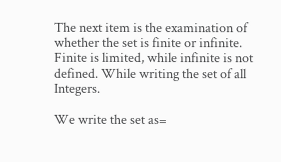The next item is the examination of whether the set is finite or infinite. Finite is limited, while infinite is not defined. While writing the set of all Integers.

We write the set as=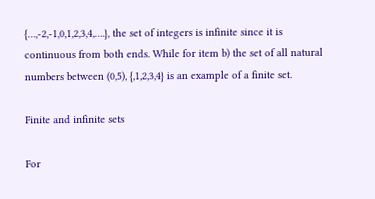{…,-2,-1,0,1,2,3,4,….}, the set of integers is infinite since it is continuous from both ends. While for item b) the set of all natural numbers between (0,5), {,1,2,3,4} is an example of a finite set.

Finite and infinite sets

For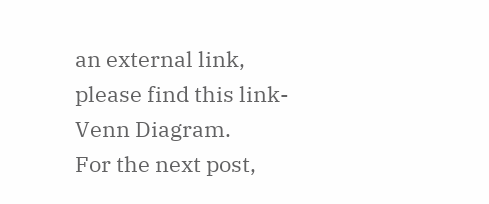an external link, please find this link-Venn Diagram.
For the next post,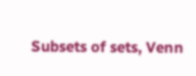Subsets of sets, Venn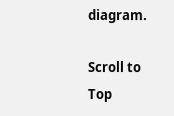diagram.

Scroll to Top